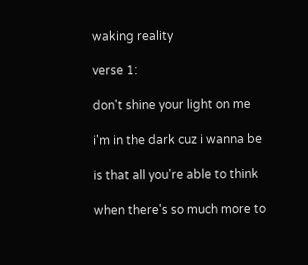waking reality

verse 1:

don't shine your light on me

i'm in the dark cuz i wanna be

is that all you're able to think

when there's so much more to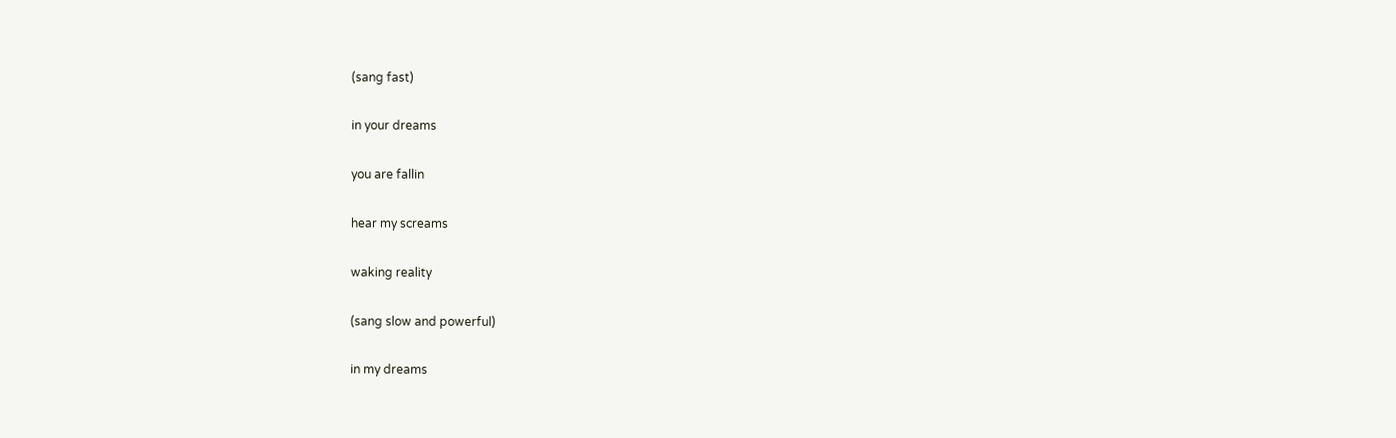(sang fast)

in your dreams

you are fallin

hear my screams

waking reality

(sang slow and powerful)

in my dreams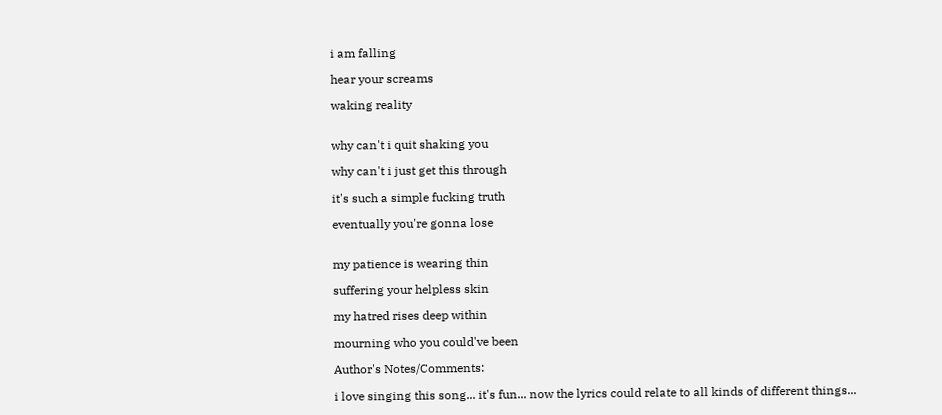i am falling

hear your screams

waking reality


why can't i quit shaking you

why can't i just get this through

it's such a simple fucking truth

eventually you're gonna lose


my patience is wearing thin

suffering your helpless skin

my hatred rises deep within

mourning who you could've been

Author's Notes/Comments:

i love singing this song... it's fun... now the lyrics could relate to all kinds of different things...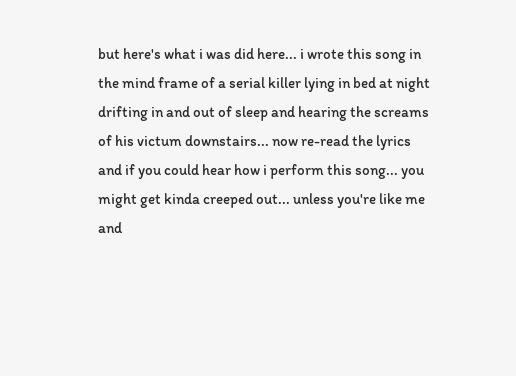but here's what i was did here... i wrote this song in the mind frame of a serial killer lying in bed at night drifting in and out of sleep and hearing the screams of his victum downstairs... now re-read the lyrics and if you could hear how i perform this song... you might get kinda creeped out... unless you're like me and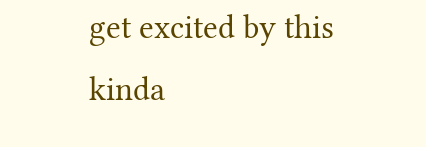get excited by this kinda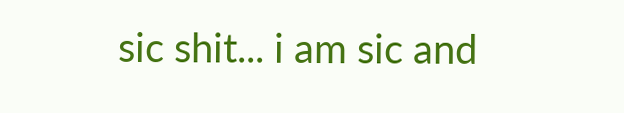sic shit... i am sic and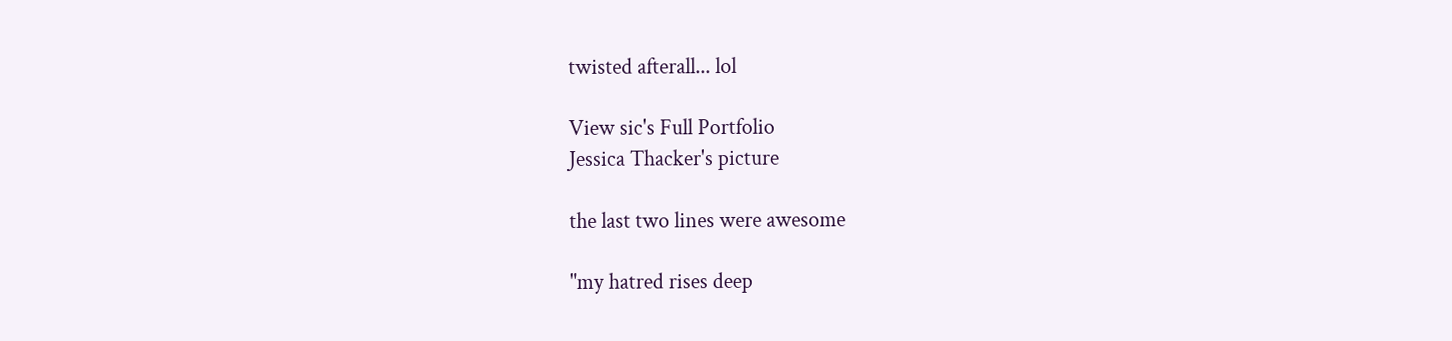twisted afterall... lol

View sic's Full Portfolio
Jessica Thacker's picture

the last two lines were awesome

"my hatred rises deep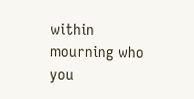within
mourning who you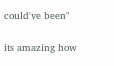could've been"

its amazing how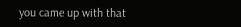you came up with that